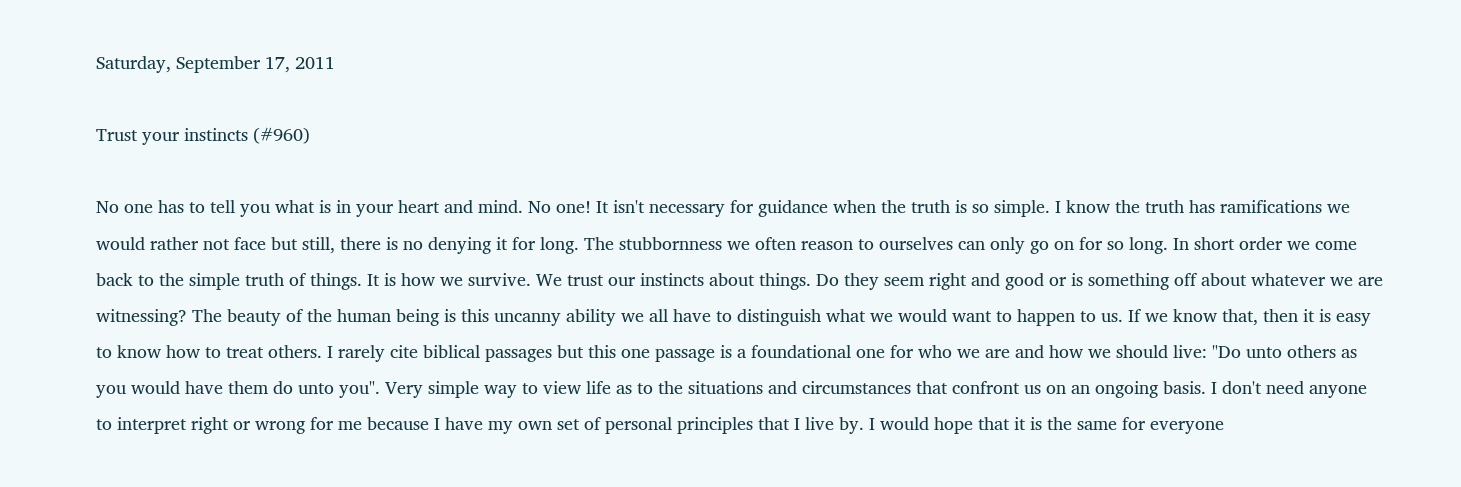Saturday, September 17, 2011

Trust your instincts (#960)

No one has to tell you what is in your heart and mind. No one! It isn't necessary for guidance when the truth is so simple. I know the truth has ramifications we would rather not face but still, there is no denying it for long. The stubbornness we often reason to ourselves can only go on for so long. In short order we come back to the simple truth of things. It is how we survive. We trust our instincts about things. Do they seem right and good or is something off about whatever we are witnessing? The beauty of the human being is this uncanny ability we all have to distinguish what we would want to happen to us. If we know that, then it is easy to know how to treat others. I rarely cite biblical passages but this one passage is a foundational one for who we are and how we should live: "Do unto others as you would have them do unto you". Very simple way to view life as to the situations and circumstances that confront us on an ongoing basis. I don't need anyone to interpret right or wrong for me because I have my own set of personal principles that I live by. I would hope that it is the same for everyone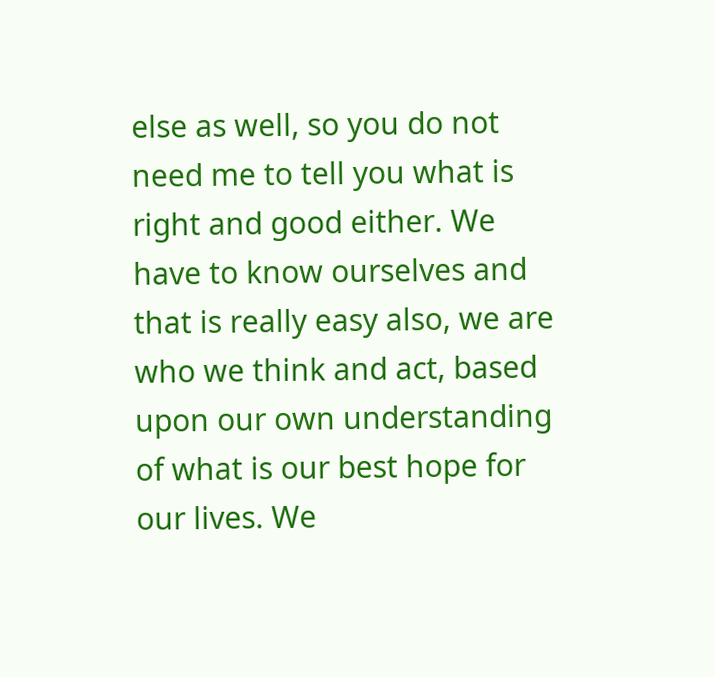else as well, so you do not need me to tell you what is right and good either. We have to know ourselves and that is really easy also, we are who we think and act, based upon our own understanding of what is our best hope for our lives. We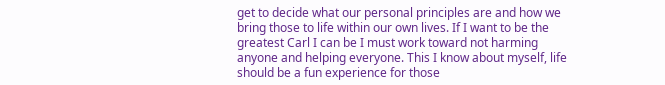get to decide what our personal principles are and how we bring those to life within our own lives. If I want to be the greatest Carl I can be I must work toward not harming anyone and helping everyone. This I know about myself, life should be a fun experience for those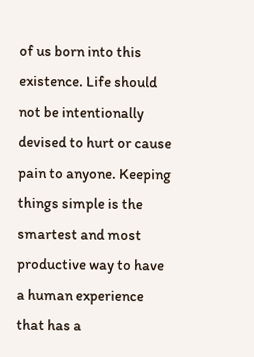of us born into this existence. Life should not be intentionally devised to hurt or cause pain to anyone. Keeping things simple is the smartest and most productive way to have a human experience that has a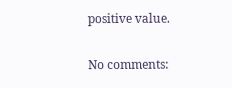positive value.

No comments: